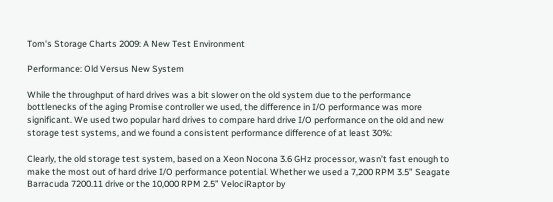Tom's Storage Charts 2009: A New Test Environment

Performance: Old Versus New System

While the throughput of hard drives was a bit slower on the old system due to the performance bottlenecks of the aging Promise controller we used, the difference in I/O performance was more significant. We used two popular hard drives to compare hard drive I/O performance on the old and new storage test systems, and we found a consistent performance difference of at least 30%:

Clearly, the old storage test system, based on a Xeon Nocona 3.6 GHz processor, wasn’t fast enough to make the most out of hard drive I/O performance potential. Whether we used a 7,200 RPM 3.5” Seagate Barracuda 7200.11 drive or the 10,000 RPM 2.5” VelociRaptor by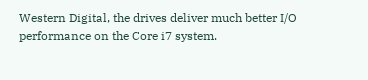Western Digital, the drives deliver much better I/O performance on the Core i7 system.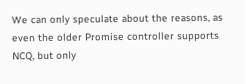We can only speculate about the reasons, as even the older Promise controller supports NCQ, but only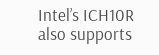Intel’s ICH10R also supports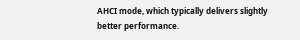AHCI mode, which typically delivers slightly better performance.